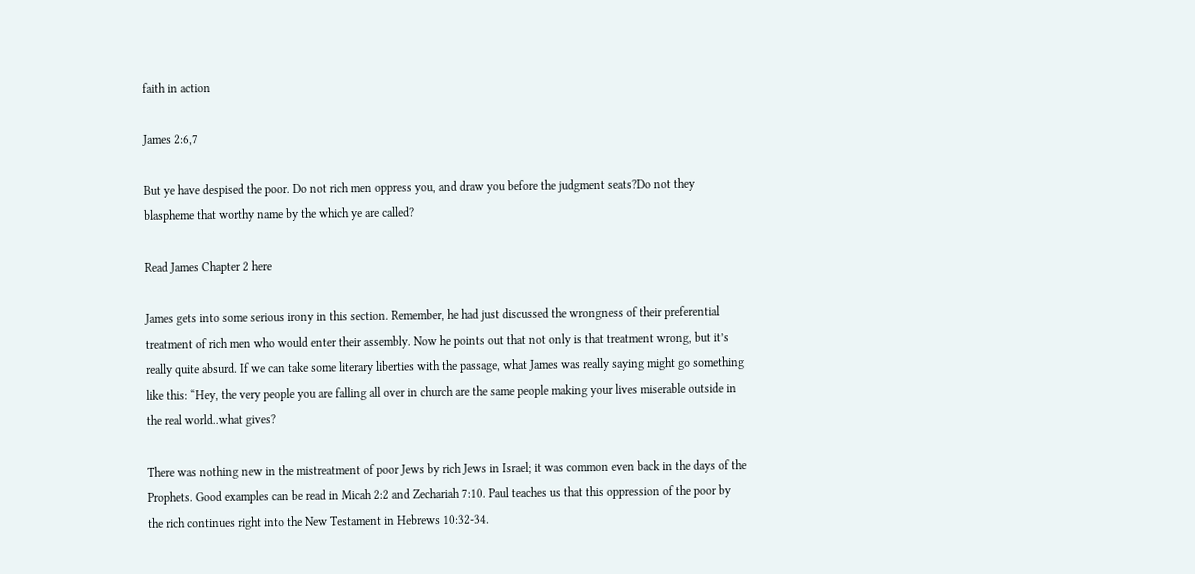faith in action

James 2:6,7

But ye have despised the poor. Do not rich men oppress you, and draw you before the judgment seats?Do not they blaspheme that worthy name by the which ye are called?

Read James Chapter 2 here

James gets into some serious irony in this section. Remember, he had just discussed the wrongness of their preferential treatment of rich men who would enter their assembly. Now he points out that not only is that treatment wrong, but it’s really quite absurd. If we can take some literary liberties with the passage, what James was really saying might go something like this: “Hey, the very people you are falling all over in church are the same people making your lives miserable outside in the real world..what gives?

There was nothing new in the mistreatment of poor Jews by rich Jews in Israel; it was common even back in the days of the Prophets. Good examples can be read in Micah 2:2 and Zechariah 7:10. Paul teaches us that this oppression of the poor by the rich continues right into the New Testament in Hebrews 10:32-34.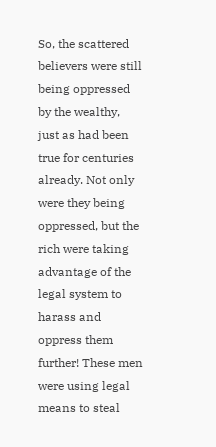So, the scattered believers were still being oppressed by the wealthy, just as had been true for centuries already. Not only were they being oppressed, but the rich were taking advantage of the legal system to harass and oppress them further! These men were using legal means to steal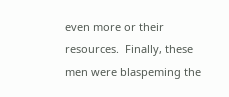even more or their resources.  Finally, these men were blaspeming the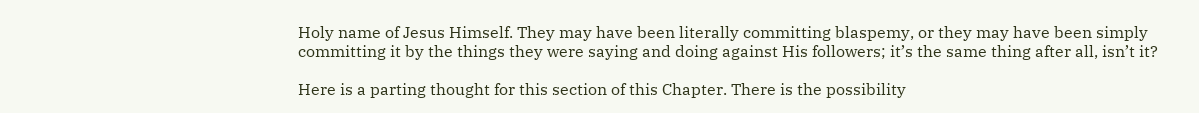Holy name of Jesus Himself. They may have been literally committing blaspemy, or they may have been simply committing it by the things they were saying and doing against His followers; it’s the same thing after all, isn’t it?

Here is a parting thought for this section of this Chapter. There is the possibility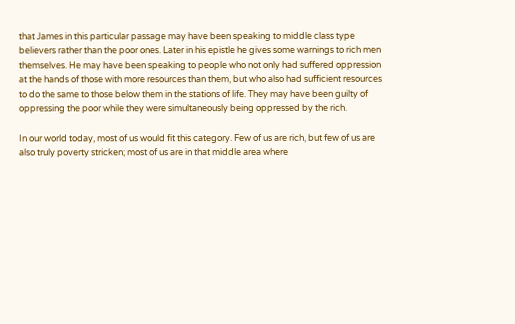that James in this particular passage may have been speaking to middle class type believers rather than the poor ones. Later in his epistle he gives some warnings to rich men themselves. He may have been speaking to people who not only had suffered oppression at the hands of those with more resources than them, but who also had sufficient resources to do the same to those below them in the stations of life. They may have been guilty of oppressing the poor while they were simultaneously being oppressed by the rich.

In our world today, most of us would fit this category. Few of us are rich, but few of us are also truly poverty stricken; most of us are in that middle area where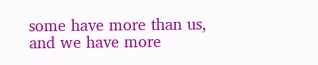some have more than us, and we have more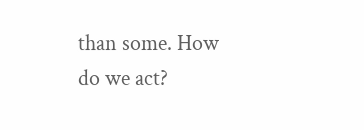than some. How do we act?